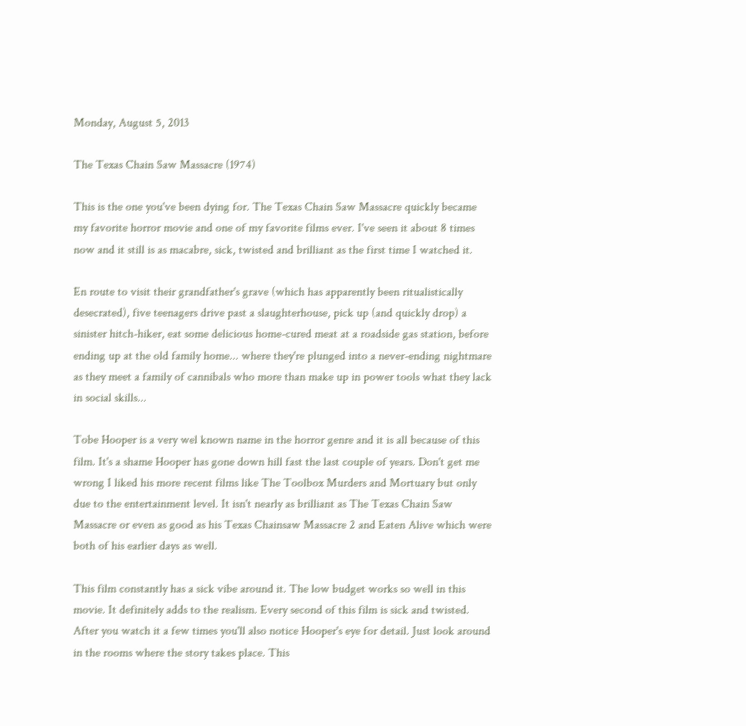Monday, August 5, 2013

The Texas Chain Saw Massacre (1974)

This is the one you've been dying for. The Texas Chain Saw Massacre quickly became my favorite horror movie and one of my favorite films ever. I've seen it about 8 times now and it still is as macabre, sick, twisted and brilliant as the first time I watched it.

En route to visit their grandfather's grave (which has apparently been ritualistically desecrated), five teenagers drive past a slaughterhouse, pick up (and quickly drop) a sinister hitch-hiker, eat some delicious home-cured meat at a roadside gas station, before ending up at the old family home... where they're plunged into a never-ending nightmare as they meet a family of cannibals who more than make up in power tools what they lack in social skills...

Tobe Hooper is a very wel known name in the horror genre and it is all because of this film. It's a shame Hooper has gone down hill fast the last couple of years. Don't get me wrong I liked his more recent films like The Toolbox Murders and Mortuary but only due to the entertainment level. It isn't nearly as brilliant as The Texas Chain Saw Massacre or even as good as his Texas Chainsaw Massacre 2 and Eaten Alive which were both of his earlier days as well.

This film constantly has a sick vibe around it. The low budget works so well in this movie. It definitely adds to the realism. Every second of this film is sick and twisted. After you watch it a few times you'll also notice Hooper's eye for detail. Just look around in the rooms where the story takes place. This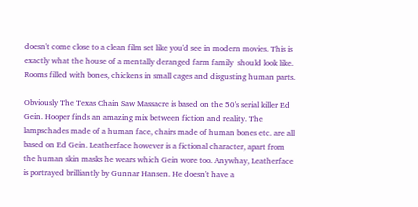doesn't come close to a clean film set like you'd see in modern movies. This is exactly what the house of a mentally deranged farm family  should look like. Rooms filled with bones, chickens in small cages and disgusting human parts.

Obviously The Texas Chain Saw Massacre is based on the 50's serial killer Ed Gein. Hooper finds an amazing mix between fiction and reality. The lampschades made of a human face, chairs made of human bones etc. are all based on Ed Gein. Leatherface however is a fictional character, apart from  the human skin masks he wears which Gein wore too. Anywhay, Leatherface is portrayed brilliantly by Gunnar Hansen. He doesn't have a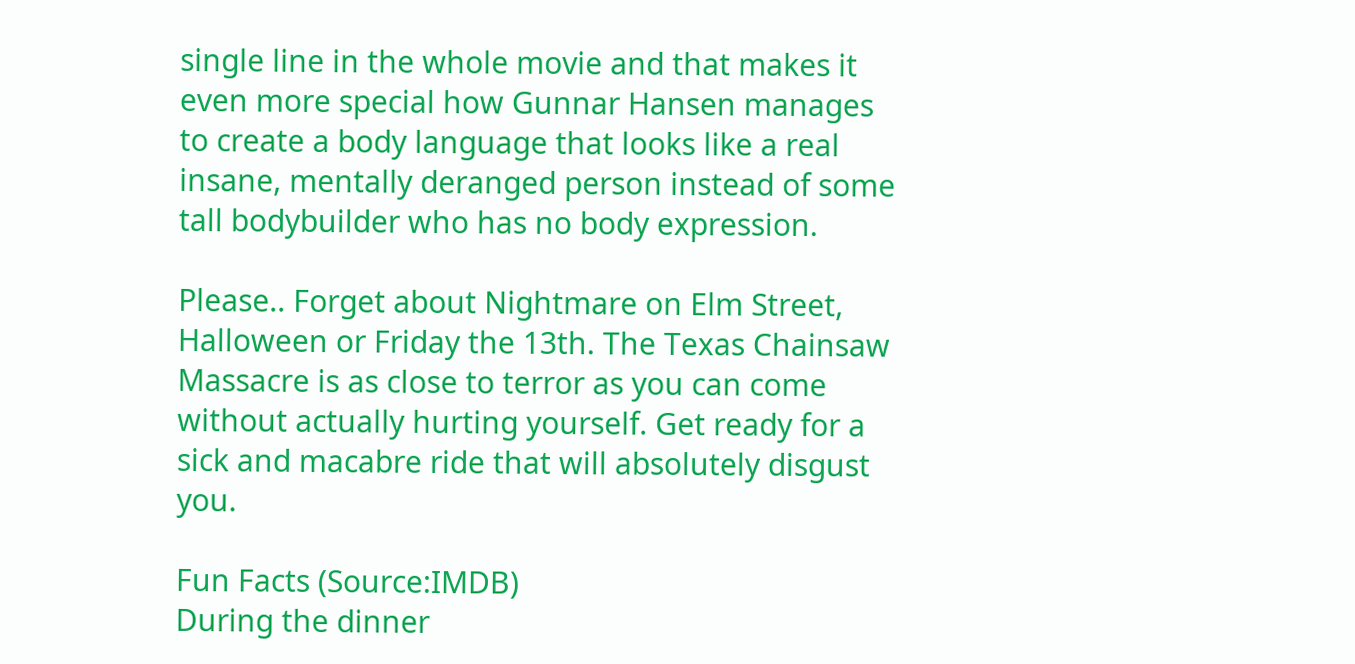single line in the whole movie and that makes it even more special how Gunnar Hansen manages to create a body language that looks like a real insane, mentally deranged person instead of some tall bodybuilder who has no body expression.

Please.. Forget about Nightmare on Elm Street, Halloween or Friday the 13th. The Texas Chainsaw Massacre is as close to terror as you can come without actually hurting yourself. Get ready for a sick and macabre ride that will absolutely disgust you.

Fun Facts (Source:IMDB)
During the dinner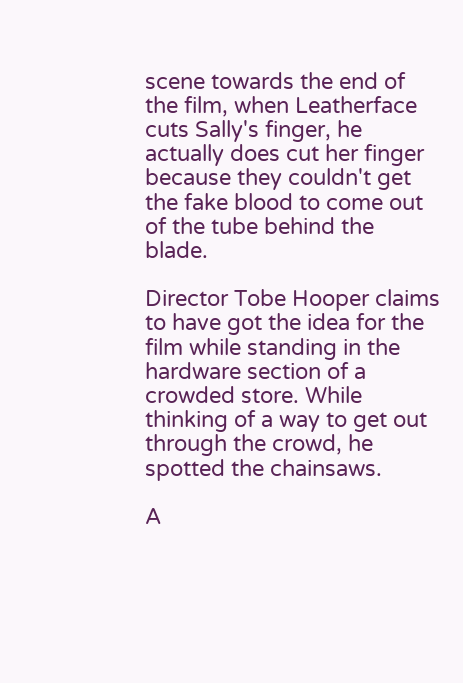scene towards the end of the film, when Leatherface cuts Sally's finger, he actually does cut her finger because they couldn't get the fake blood to come out of the tube behind the blade.

Director Tobe Hooper claims to have got the idea for the film while standing in the hardware section of a crowded store. While thinking of a way to get out through the crowd, he spotted the chainsaws.

A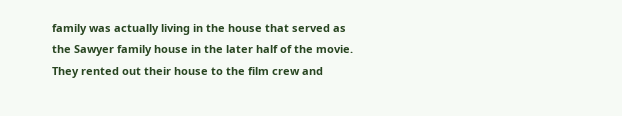family was actually living in the house that served as the Sawyer family house in the later half of the movie. They rented out their house to the film crew and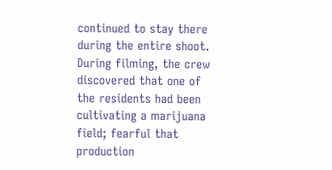continued to stay there during the entire shoot. During filming, the crew discovered that one of the residents had been cultivating a marijuana field; fearful that production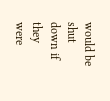would be shut down if they were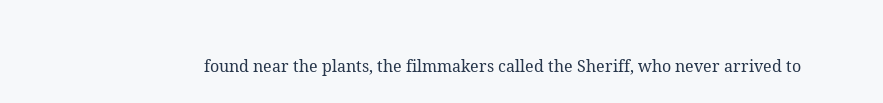found near the plants, the filmmakers called the Sheriff, who never arrived to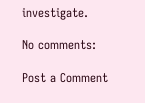investigate.

No comments:

Post a Comment